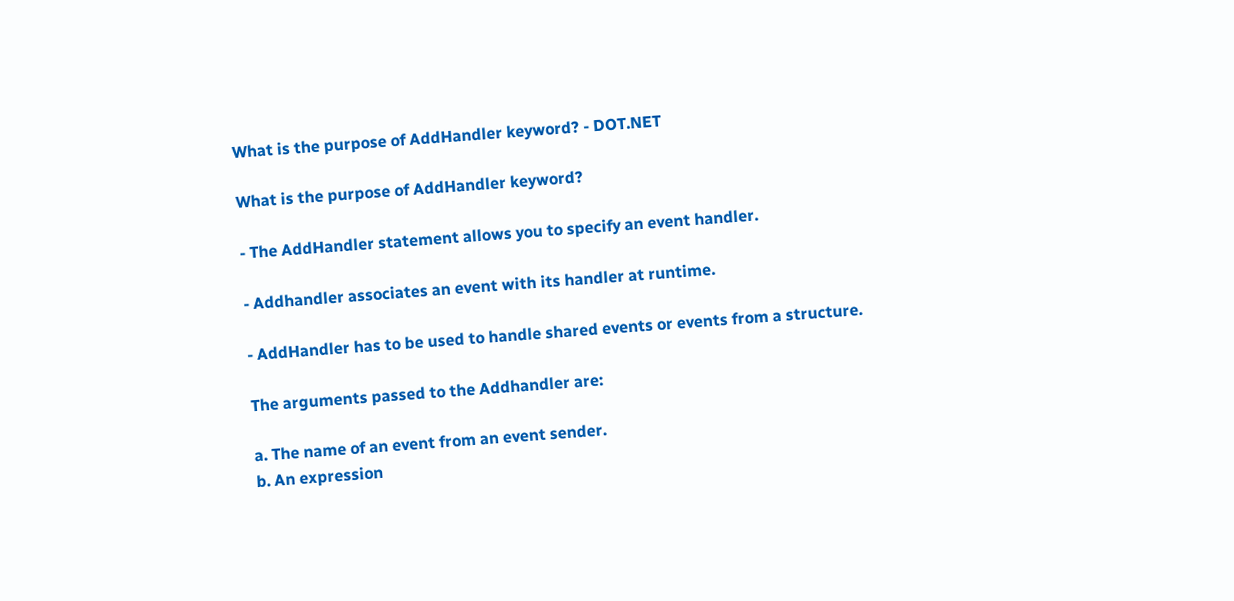What is the purpose of AddHandler keyword? - DOT.NET

What is the purpose of AddHandler keyword?

- The AddHandler statement allows you to specify an event handler.

- Addhandler associates an event with its handler at runtime.

- AddHandler has to be used to handle shared events or events from a structure.

The arguments passed to the Addhandler are:

a. The name of an event from an event sender.
b. An expression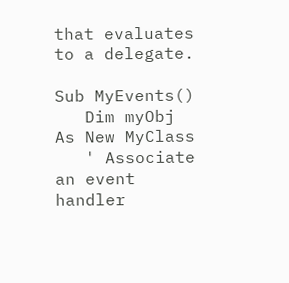that evaluates to a delegate.

Sub MyEvents()
   Dim myObj As New MyClass
   ' Associate an event handler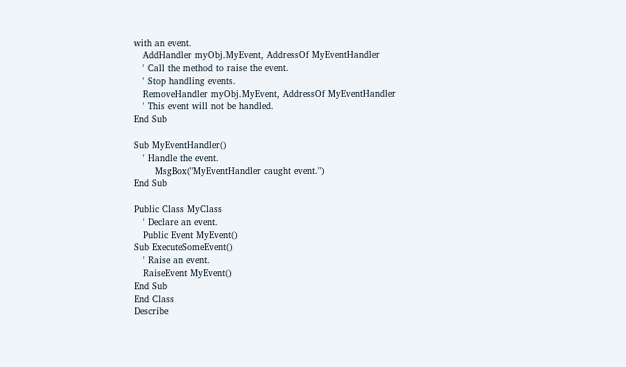with an event.
   AddHandler myObj.MyEvent, AddressOf MyEventHandler
   ' Call the method to raise the event.
   ' Stop handling events.
   RemoveHandler myObj.MyEvent, AddressOf MyEventHandler
   ' This event will not be handled.
End Sub

Sub MyEventHandler()
   ' Handle the event.
       MsgBox("MyEventHandler caught event.")
End Sub

Public Class MyClass
   ' Declare an event.
   Public Event MyEvent()
Sub ExecuteSomeEvent()
   ' Raise an event.
   RaiseEvent MyEvent()
End Sub
End Class
Describe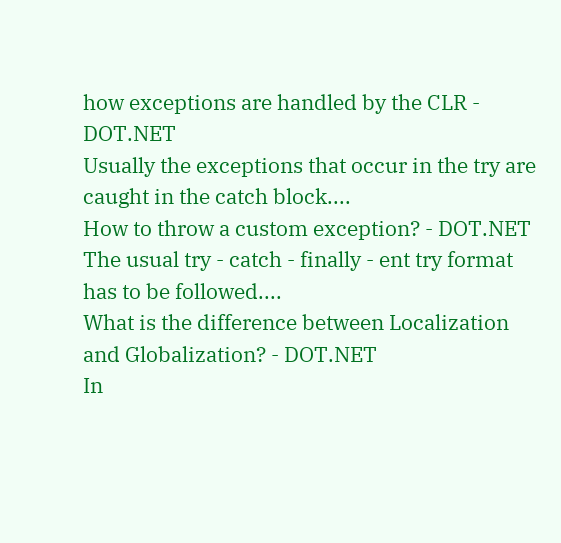how exceptions are handled by the CLR - DOT.NET
Usually the exceptions that occur in the try are caught in the catch block....
How to throw a custom exception? - DOT.NET
The usual try - catch - finally - ent try format has to be followed....
What is the difference between Localization and Globalization? - DOT.NET
In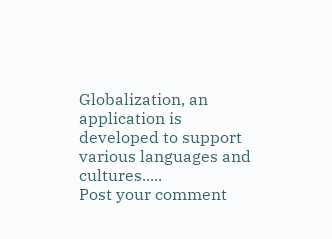Globalization, an application is developed to support various languages and cultures.....
Post your comment